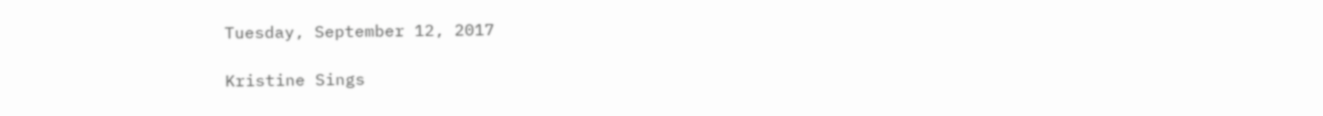Tuesday, September 12, 2017

Kristine Sings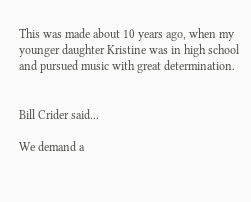This was made about 10 years ago, when my younger daughter Kristine was in high school and pursued music with great determination.


Bill Crider said...

We demand a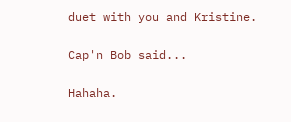duet with you and Kristine.

Cap'n Bob said...

Hahaha.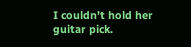I couldn't hold her guitar pick.